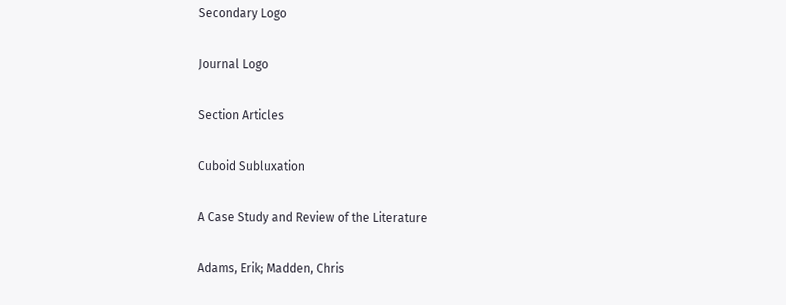Secondary Logo

Journal Logo

Section Articles

Cuboid Subluxation

A Case Study and Review of the Literature

Adams, Erik; Madden, Chris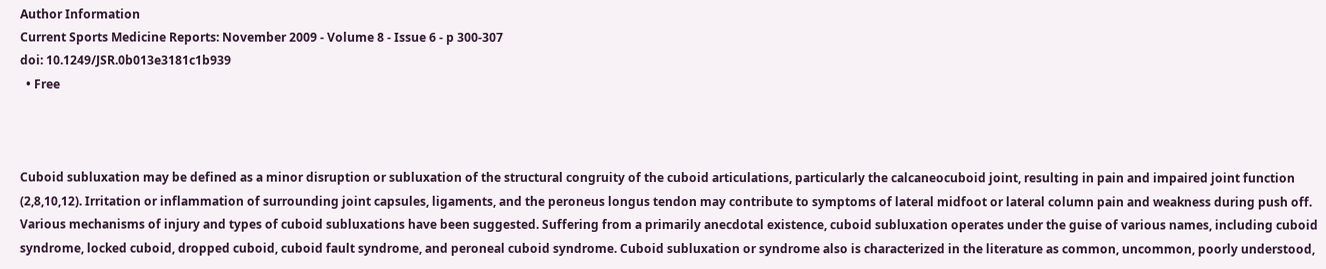Author Information
Current Sports Medicine Reports: November 2009 - Volume 8 - Issue 6 - p 300-307
doi: 10.1249/JSR.0b013e3181c1b939
  • Free



Cuboid subluxation may be defined as a minor disruption or subluxation of the structural congruity of the cuboid articulations, particularly the calcaneocuboid joint, resulting in pain and impaired joint function (2,8,10,12). Irritation or inflammation of surrounding joint capsules, ligaments, and the peroneus longus tendon may contribute to symptoms of lateral midfoot or lateral column pain and weakness during push off. Various mechanisms of injury and types of cuboid subluxations have been suggested. Suffering from a primarily anecdotal existence, cuboid subluxation operates under the guise of various names, including cuboid syndrome, locked cuboid, dropped cuboid, cuboid fault syndrome, and peroneal cuboid syndrome. Cuboid subluxation or syndrome also is characterized in the literature as common, uncommon, poorly understood,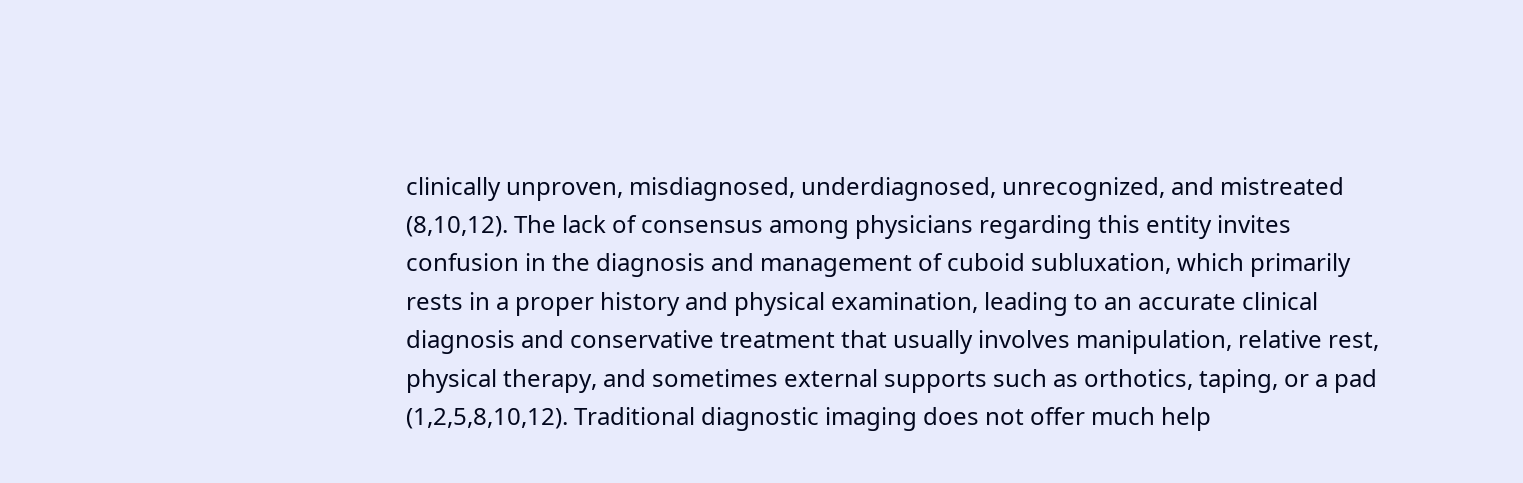clinically unproven, misdiagnosed, underdiagnosed, unrecognized, and mistreated (8,10,12). The lack of consensus among physicians regarding this entity invites confusion in the diagnosis and management of cuboid subluxation, which primarily rests in a proper history and physical examination, leading to an accurate clinical diagnosis and conservative treatment that usually involves manipulation, relative rest, physical therapy, and sometimes external supports such as orthotics, taping, or a pad (1,2,5,8,10,12). Traditional diagnostic imaging does not offer much help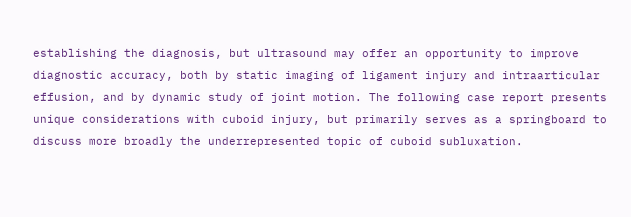establishing the diagnosis, but ultrasound may offer an opportunity to improve diagnostic accuracy, both by static imaging of ligament injury and intraarticular effusion, and by dynamic study of joint motion. The following case report presents unique considerations with cuboid injury, but primarily serves as a springboard to discuss more broadly the underrepresented topic of cuboid subluxation.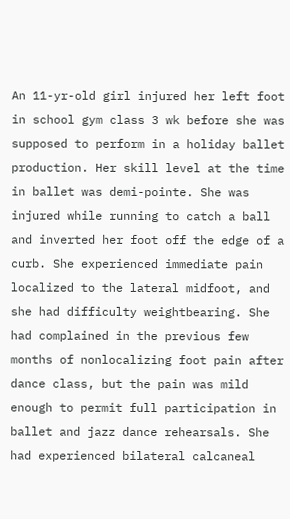An 11-yr-old girl injured her left foot in school gym class 3 wk before she was supposed to perform in a holiday ballet production. Her skill level at the time in ballet was demi-pointe. She was injured while running to catch a ball and inverted her foot off the edge of a curb. She experienced immediate pain localized to the lateral midfoot, and she had difficulty weightbearing. She had complained in the previous few months of nonlocalizing foot pain after dance class, but the pain was mild enough to permit full participation in ballet and jazz dance rehearsals. She had experienced bilateral calcaneal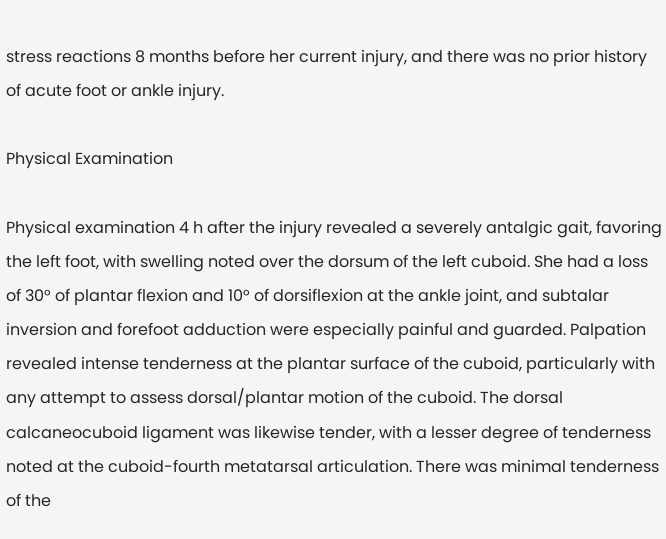stress reactions 8 months before her current injury, and there was no prior history of acute foot or ankle injury.

Physical Examination

Physical examination 4 h after the injury revealed a severely antalgic gait, favoring the left foot, with swelling noted over the dorsum of the left cuboid. She had a loss of 30° of plantar flexion and 10° of dorsiflexion at the ankle joint, and subtalar inversion and forefoot adduction were especially painful and guarded. Palpation revealed intense tenderness at the plantar surface of the cuboid, particularly with any attempt to assess dorsal/plantar motion of the cuboid. The dorsal calcaneocuboid ligament was likewise tender, with a lesser degree of tenderness noted at the cuboid-fourth metatarsal articulation. There was minimal tenderness of the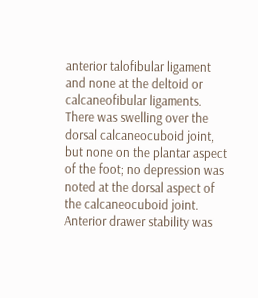anterior talofibular ligament and none at the deltoid or calcaneofibular ligaments. There was swelling over the dorsal calcaneocuboid joint, but none on the plantar aspect of the foot; no depression was noted at the dorsal aspect of the calcaneocuboid joint. Anterior drawer stability was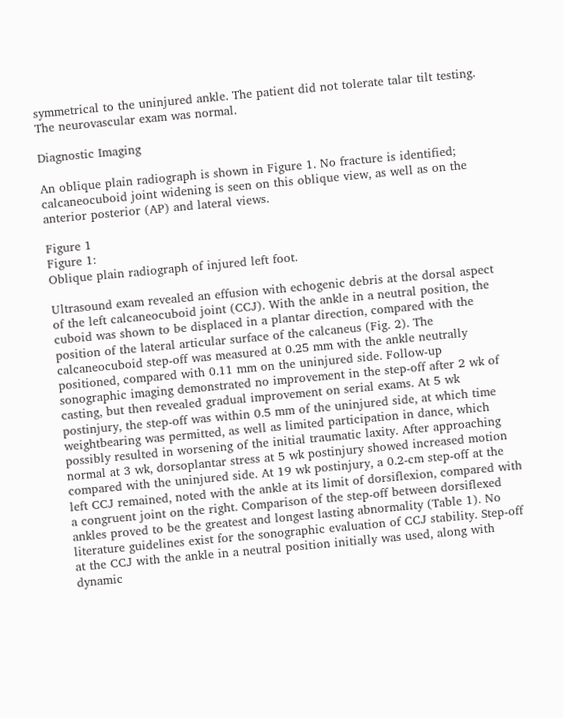symmetrical to the uninjured ankle. The patient did not tolerate talar tilt testing. The neurovascular exam was normal.

Diagnostic Imaging

An oblique plain radiograph is shown in Figure 1. No fracture is identified; calcaneocuboid joint widening is seen on this oblique view, as well as on the anterior posterior (AP) and lateral views.

Figure 1
Figure 1:
Oblique plain radiograph of injured left foot.

Ultrasound exam revealed an effusion with echogenic debris at the dorsal aspect of the left calcaneocuboid joint (CCJ). With the ankle in a neutral position, the cuboid was shown to be displaced in a plantar direction, compared with the position of the lateral articular surface of the calcaneus (Fig. 2). The calcaneocuboid step-off was measured at 0.25 mm with the ankle neutrally positioned, compared with 0.11 mm on the uninjured side. Follow-up sonographic imaging demonstrated no improvement in the step-off after 2 wk of casting, but then revealed gradual improvement on serial exams. At 5 wk postinjury, the step-off was within 0.5 mm of the uninjured side, at which time weightbearing was permitted, as well as limited participation in dance, which possibly resulted in worsening of the initial traumatic laxity. After approaching normal at 3 wk, dorsoplantar stress at 5 wk postinjury showed increased motion compared with the uninjured side. At 19 wk postinjury, a 0.2-cm step-off at the left CCJ remained, noted with the ankle at its limit of dorsiflexion, compared with a congruent joint on the right. Comparison of the step-off between dorsiflexed ankles proved to be the greatest and longest lasting abnormality (Table 1). No literature guidelines exist for the sonographic evaluation of CCJ stability. Step-off at the CCJ with the ankle in a neutral position initially was used, along with dynamic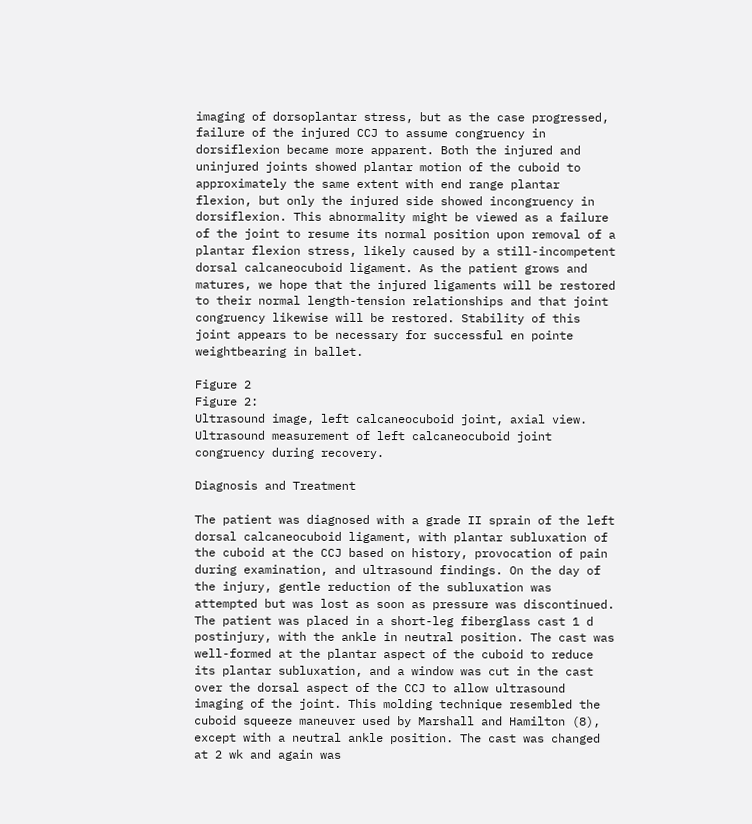imaging of dorsoplantar stress, but as the case progressed, failure of the injured CCJ to assume congruency in dorsiflexion became more apparent. Both the injured and uninjured joints showed plantar motion of the cuboid to approximately the same extent with end range plantar flexion, but only the injured side showed incongruency in dorsiflexion. This abnormality might be viewed as a failure of the joint to resume its normal position upon removal of a plantar flexion stress, likely caused by a still-incompetent dorsal calcaneocuboid ligament. As the patient grows and matures, we hope that the injured ligaments will be restored to their normal length-tension relationships and that joint congruency likewise will be restored. Stability of this joint appears to be necessary for successful en pointe weightbearing in ballet.

Figure 2
Figure 2:
Ultrasound image, left calcaneocuboid joint, axial view.
Ultrasound measurement of left calcaneocuboid joint congruency during recovery.

Diagnosis and Treatment

The patient was diagnosed with a grade II sprain of the left dorsal calcaneocuboid ligament, with plantar subluxation of the cuboid at the CCJ based on history, provocation of pain during examination, and ultrasound findings. On the day of the injury, gentle reduction of the subluxation was attempted but was lost as soon as pressure was discontinued. The patient was placed in a short-leg fiberglass cast 1 d postinjury, with the ankle in neutral position. The cast was well-formed at the plantar aspect of the cuboid to reduce its plantar subluxation, and a window was cut in the cast over the dorsal aspect of the CCJ to allow ultrasound imaging of the joint. This molding technique resembled the cuboid squeeze maneuver used by Marshall and Hamilton (8), except with a neutral ankle position. The cast was changed at 2 wk and again was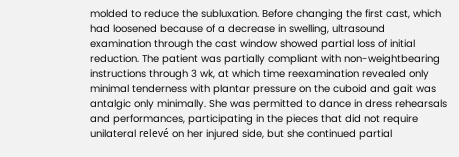molded to reduce the subluxation. Before changing the first cast, which had loosened because of a decrease in swelling, ultrasound examination through the cast window showed partial loss of initial reduction. The patient was partially compliant with non-weightbearing instructions through 3 wk, at which time reexamination revealed only minimal tenderness with plantar pressure on the cuboid and gait was antalgic only minimally. She was permitted to dance in dress rehearsals and performances, participating in the pieces that did not require unilateral relevé on her injured side, but she continued partial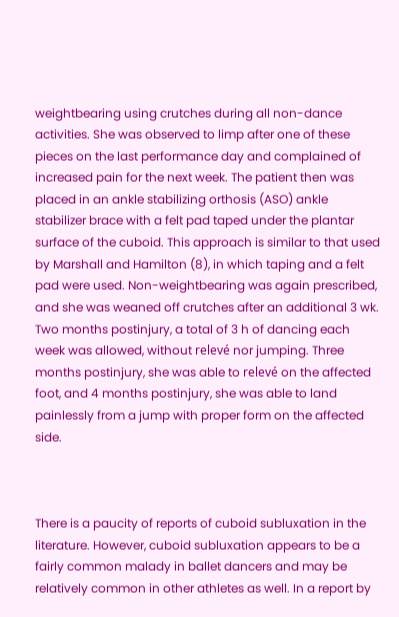weightbearing using crutches during all non-dance activities. She was observed to limp after one of these pieces on the last performance day and complained of increased pain for the next week. The patient then was placed in an ankle stabilizing orthosis (ASO) ankle stabilizer brace with a felt pad taped under the plantar surface of the cuboid. This approach is similar to that used by Marshall and Hamilton (8), in which taping and a felt pad were used. Non-weightbearing was again prescribed, and she was weaned off crutches after an additional 3 wk. Two months postinjury, a total of 3 h of dancing each week was allowed, without relevé nor jumping. Three months postinjury, she was able to relevé on the affected foot, and 4 months postinjury, she was able to land painlessly from a jump with proper form on the affected side.



There is a paucity of reports of cuboid subluxation in the literature. However, cuboid subluxation appears to be a fairly common malady in ballet dancers and may be relatively common in other athletes as well. In a report by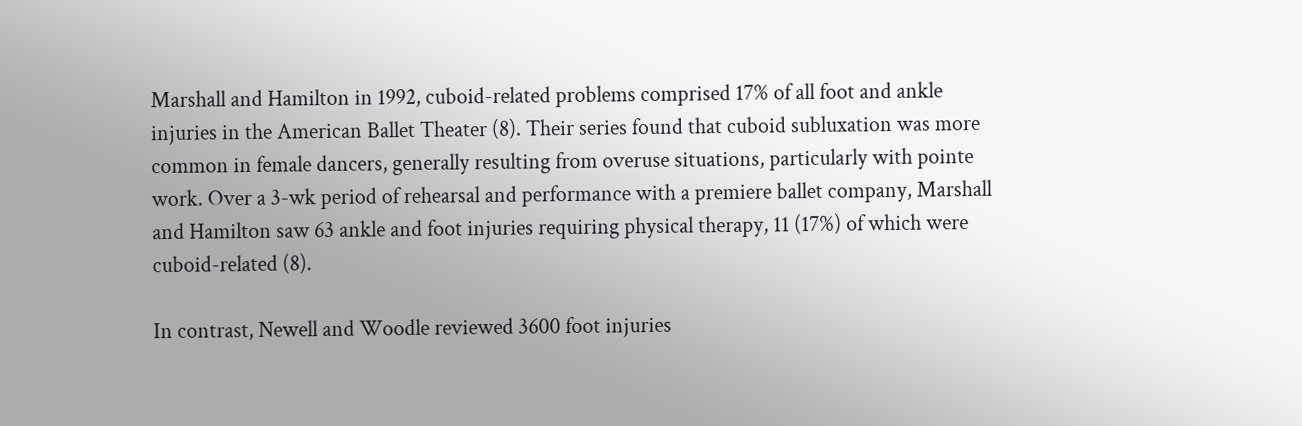Marshall and Hamilton in 1992, cuboid-related problems comprised 17% of all foot and ankle injuries in the American Ballet Theater (8). Their series found that cuboid subluxation was more common in female dancers, generally resulting from overuse situations, particularly with pointe work. Over a 3-wk period of rehearsal and performance with a premiere ballet company, Marshall and Hamilton saw 63 ankle and foot injuries requiring physical therapy, 11 (17%) of which were cuboid-related (8).

In contrast, Newell and Woodle reviewed 3600 foot injuries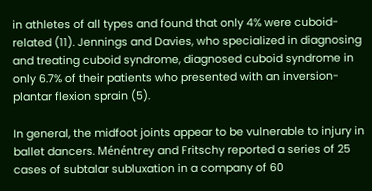in athletes of all types and found that only 4% were cuboid-related (11). Jennings and Davies, who specialized in diagnosing and treating cuboid syndrome, diagnosed cuboid syndrome in only 6.7% of their patients who presented with an inversion-plantar flexion sprain (5).

In general, the midfoot joints appear to be vulnerable to injury in ballet dancers. Ménéntrey and Fritschy reported a series of 25 cases of subtalar subluxation in a company of 60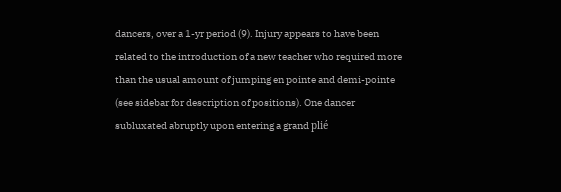dancers, over a 1-yr period (9). Injury appears to have been related to the introduction of a new teacher who required more than the usual amount of jumping en pointe and demi-pointe (see sidebar for description of positions). One dancer subluxated abruptly upon entering a grand plié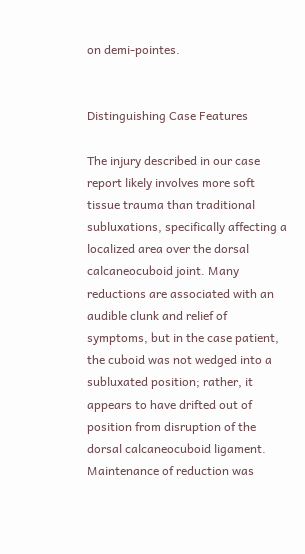on demi-pointes.


Distinguishing Case Features

The injury described in our case report likely involves more soft tissue trauma than traditional subluxations, specifically affecting a localized area over the dorsal calcaneocuboid joint. Many reductions are associated with an audible clunk and relief of symptoms, but in the case patient, the cuboid was not wedged into a subluxated position; rather, it appears to have drifted out of position from disruption of the dorsal calcaneocuboid ligament. Maintenance of reduction was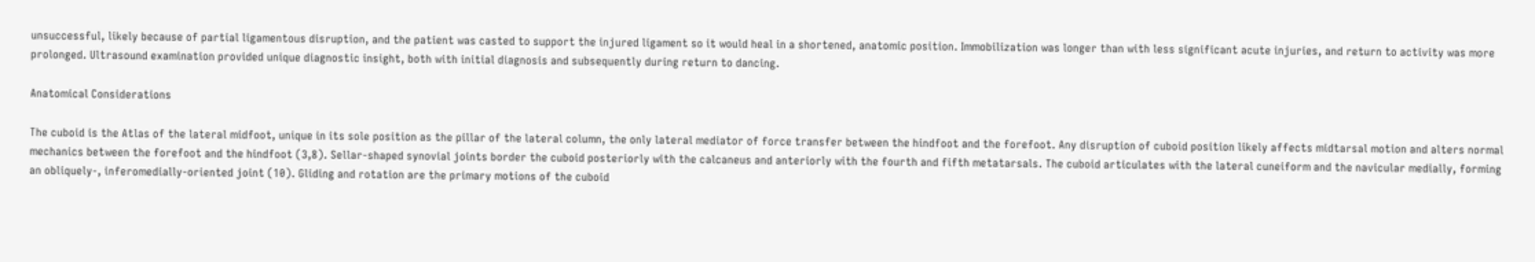unsuccessful, likely because of partial ligamentous disruption, and the patient was casted to support the injured ligament so it would heal in a shortened, anatomic position. Immobilization was longer than with less significant acute injuries, and return to activity was more prolonged. Ultrasound examination provided unique diagnostic insight, both with initial diagnosis and subsequently during return to dancing.

Anatomical Considerations

The cuboid is the Atlas of the lateral midfoot, unique in its sole position as the pillar of the lateral column, the only lateral mediator of force transfer between the hindfoot and the forefoot. Any disruption of cuboid position likely affects midtarsal motion and alters normal mechanics between the forefoot and the hindfoot (3,8). Sellar-shaped synovial joints border the cuboid posteriorly with the calcaneus and anteriorly with the fourth and fifth metatarsals. The cuboid articulates with the lateral cuneiform and the navicular medially, forming an obliquely-, inferomedially-oriented joint (10). Gliding and rotation are the primary motions of the cuboid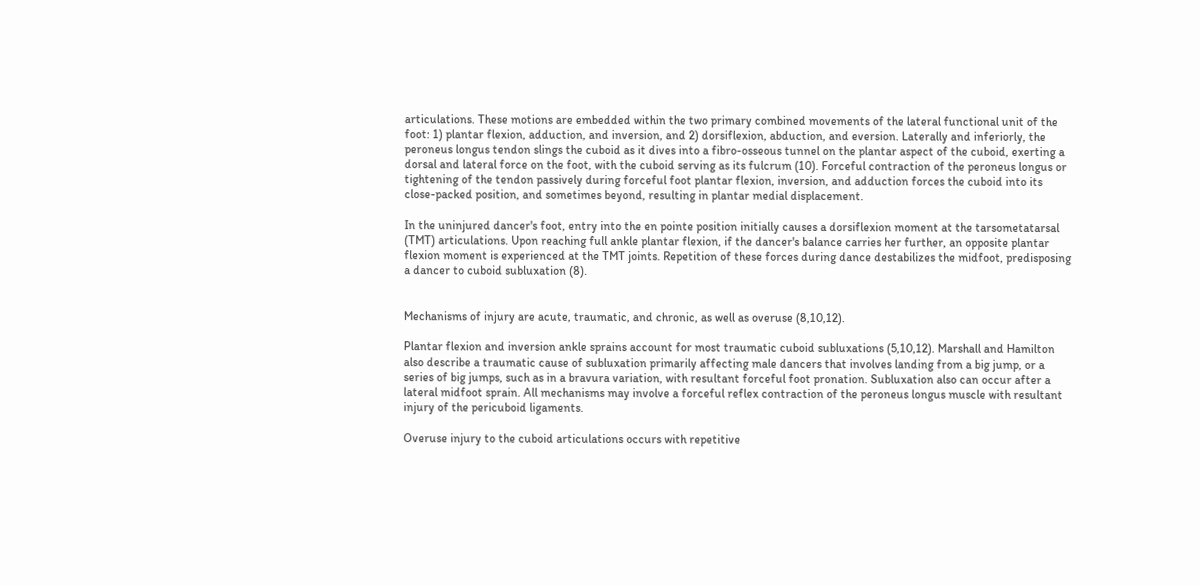articulations. These motions are embedded within the two primary combined movements of the lateral functional unit of the foot: 1) plantar flexion, adduction, and inversion, and 2) dorsiflexion, abduction, and eversion. Laterally and inferiorly, the peroneus longus tendon slings the cuboid as it dives into a fibro-osseous tunnel on the plantar aspect of the cuboid, exerting a dorsal and lateral force on the foot, with the cuboid serving as its fulcrum (10). Forceful contraction of the peroneus longus or tightening of the tendon passively during forceful foot plantar flexion, inversion, and adduction forces the cuboid into its close-packed position, and sometimes beyond, resulting in plantar medial displacement.

In the uninjured dancer's foot, entry into the en pointe position initially causes a dorsiflexion moment at the tarsometatarsal (TMT) articulations. Upon reaching full ankle plantar flexion, if the dancer's balance carries her further, an opposite plantar flexion moment is experienced at the TMT joints. Repetition of these forces during dance destabilizes the midfoot, predisposing a dancer to cuboid subluxation (8).


Mechanisms of injury are acute, traumatic, and chronic, as well as overuse (8,10,12).

Plantar flexion and inversion ankle sprains account for most traumatic cuboid subluxations (5,10,12). Marshall and Hamilton also describe a traumatic cause of subluxation primarily affecting male dancers that involves landing from a big jump, or a series of big jumps, such as in a bravura variation, with resultant forceful foot pronation. Subluxation also can occur after a lateral midfoot sprain. All mechanisms may involve a forceful reflex contraction of the peroneus longus muscle with resultant injury of the pericuboid ligaments.

Overuse injury to the cuboid articulations occurs with repetitive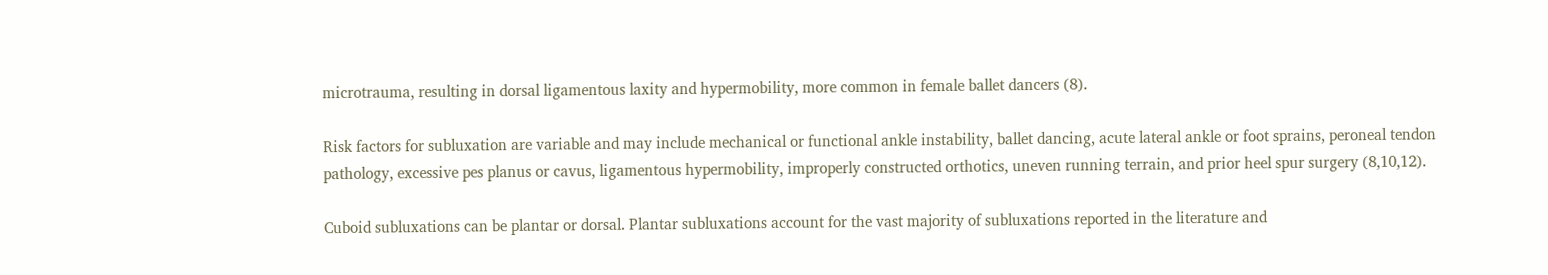microtrauma, resulting in dorsal ligamentous laxity and hypermobility, more common in female ballet dancers (8).

Risk factors for subluxation are variable and may include mechanical or functional ankle instability, ballet dancing, acute lateral ankle or foot sprains, peroneal tendon pathology, excessive pes planus or cavus, ligamentous hypermobility, improperly constructed orthotics, uneven running terrain, and prior heel spur surgery (8,10,12).

Cuboid subluxations can be plantar or dorsal. Plantar subluxations account for the vast majority of subluxations reported in the literature and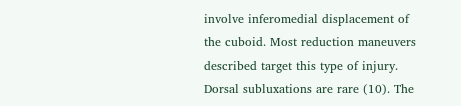involve inferomedial displacement of the cuboid. Most reduction maneuvers described target this type of injury. Dorsal subluxations are rare (10). The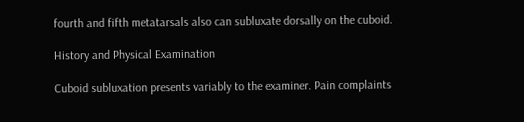fourth and fifth metatarsals also can subluxate dorsally on the cuboid.

History and Physical Examination

Cuboid subluxation presents variably to the examiner. Pain complaints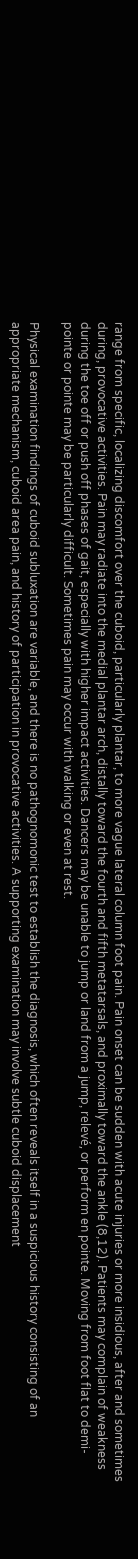range from specific, localizing discomfort over the cuboid, particularly plantar, to more vague lateral column foot pain. Pain onset can be sudden with acute injuries or more insidious, after and sometimes during, provocative activities. Pain may radiate into the medial plantar arch, distally toward the fourth and fifth metatarsals, and proximally toward the ankle (8,12). Patients may complain of weakness during the toe off or push off phases of gait, especially with higher impact activities. Dancers may be unable to jump or land from a jump, relevé, or perform en pointe. Moving from foot flat to demi-pointe or pointe may be particularly difficult. Sometimes pain may occur with walking or even at rest.

Physical examination findings of cuboid subluxation are variable, and there is no pathognomonic test to establish the diagnosis, which often reveals itself in a suspicious history consisting of an appropriate mechanism, cuboid area pain, and history of participation in provocative activities. A supporting examination may involve subtle cuboid displacement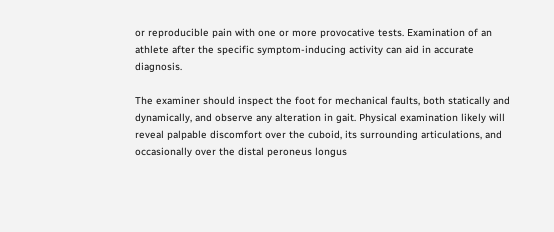or reproducible pain with one or more provocative tests. Examination of an athlete after the specific symptom-inducing activity can aid in accurate diagnosis.

The examiner should inspect the foot for mechanical faults, both statically and dynamically, and observe any alteration in gait. Physical examination likely will reveal palpable discomfort over the cuboid, its surrounding articulations, and occasionally over the distal peroneus longus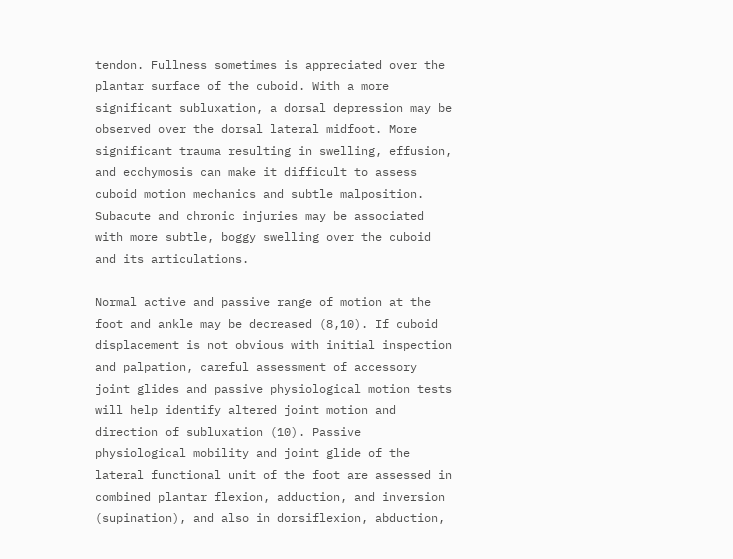tendon. Fullness sometimes is appreciated over the plantar surface of the cuboid. With a more significant subluxation, a dorsal depression may be observed over the dorsal lateral midfoot. More significant trauma resulting in swelling, effusion, and ecchymosis can make it difficult to assess cuboid motion mechanics and subtle malposition. Subacute and chronic injuries may be associated with more subtle, boggy swelling over the cuboid and its articulations.

Normal active and passive range of motion at the foot and ankle may be decreased (8,10). If cuboid displacement is not obvious with initial inspection and palpation, careful assessment of accessory joint glides and passive physiological motion tests will help identify altered joint motion and direction of subluxation (10). Passive physiological mobility and joint glide of the lateral functional unit of the foot are assessed in combined plantar flexion, adduction, and inversion (supination), and also in dorsiflexion, abduction,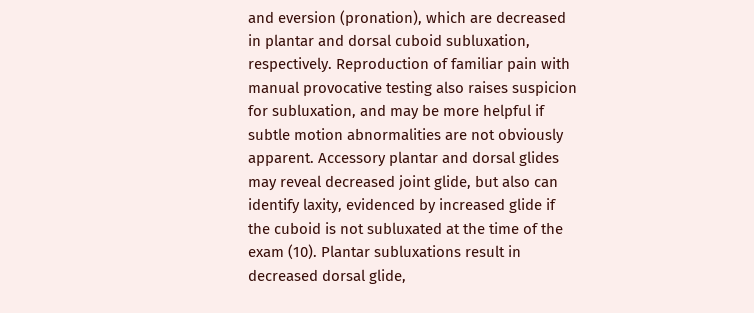and eversion (pronation), which are decreased in plantar and dorsal cuboid subluxation, respectively. Reproduction of familiar pain with manual provocative testing also raises suspicion for subluxation, and may be more helpful if subtle motion abnormalities are not obviously apparent. Accessory plantar and dorsal glides may reveal decreased joint glide, but also can identify laxity, evidenced by increased glide if the cuboid is not subluxated at the time of the exam (10). Plantar subluxations result in decreased dorsal glide,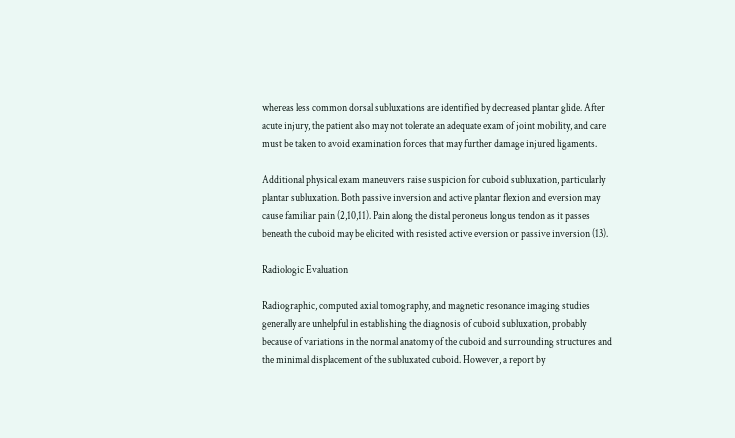whereas less common dorsal subluxations are identified by decreased plantar glide. After acute injury, the patient also may not tolerate an adequate exam of joint mobility, and care must be taken to avoid examination forces that may further damage injured ligaments.

Additional physical exam maneuvers raise suspicion for cuboid subluxation, particularly plantar subluxation. Both passive inversion and active plantar flexion and eversion may cause familiar pain (2,10,11). Pain along the distal peroneus longus tendon as it passes beneath the cuboid may be elicited with resisted active eversion or passive inversion (13).

Radiologic Evaluation

Radiographic, computed axial tomography, and magnetic resonance imaging studies generally are unhelpful in establishing the diagnosis of cuboid subluxation, probably because of variations in the normal anatomy of the cuboid and surrounding structures and the minimal displacement of the subluxated cuboid. However, a report by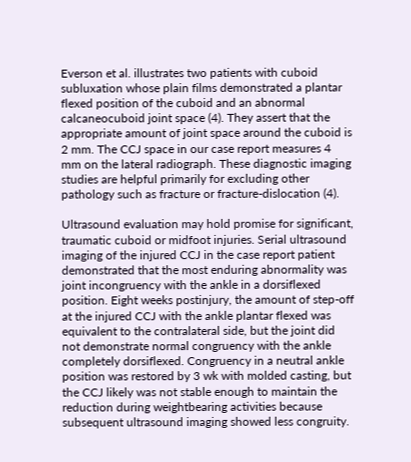Everson et al. illustrates two patients with cuboid subluxation whose plain films demonstrated a plantar flexed position of the cuboid and an abnormal calcaneocuboid joint space (4). They assert that the appropriate amount of joint space around the cuboid is 2 mm. The CCJ space in our case report measures 4 mm on the lateral radiograph. These diagnostic imaging studies are helpful primarily for excluding other pathology such as fracture or fracture-dislocation (4).

Ultrasound evaluation may hold promise for significant, traumatic cuboid or midfoot injuries. Serial ultrasound imaging of the injured CCJ in the case report patient demonstrated that the most enduring abnormality was joint incongruency with the ankle in a dorsiflexed position. Eight weeks postinjury, the amount of step-off at the injured CCJ with the ankle plantar flexed was equivalent to the contralateral side, but the joint did not demonstrate normal congruency with the ankle completely dorsiflexed. Congruency in a neutral ankle position was restored by 3 wk with molded casting, but the CCJ likely was not stable enough to maintain the reduction during weightbearing activities because subsequent ultrasound imaging showed less congruity.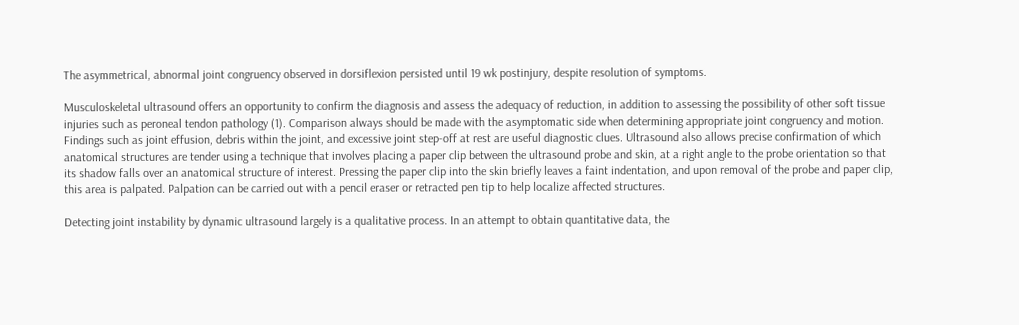The asymmetrical, abnormal joint congruency observed in dorsiflexion persisted until 19 wk postinjury, despite resolution of symptoms.

Musculoskeletal ultrasound offers an opportunity to confirm the diagnosis and assess the adequacy of reduction, in addition to assessing the possibility of other soft tissue injuries such as peroneal tendon pathology (1). Comparison always should be made with the asymptomatic side when determining appropriate joint congruency and motion. Findings such as joint effusion, debris within the joint, and excessive joint step-off at rest are useful diagnostic clues. Ultrasound also allows precise confirmation of which anatomical structures are tender using a technique that involves placing a paper clip between the ultrasound probe and skin, at a right angle to the probe orientation so that its shadow falls over an anatomical structure of interest. Pressing the paper clip into the skin briefly leaves a faint indentation, and upon removal of the probe and paper clip, this area is palpated. Palpation can be carried out with a pencil eraser or retracted pen tip to help localize affected structures.

Detecting joint instability by dynamic ultrasound largely is a qualitative process. In an attempt to obtain quantitative data, the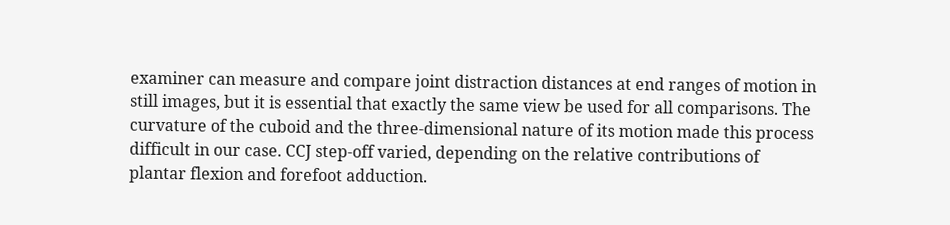examiner can measure and compare joint distraction distances at end ranges of motion in still images, but it is essential that exactly the same view be used for all comparisons. The curvature of the cuboid and the three-dimensional nature of its motion made this process difficult in our case. CCJ step-off varied, depending on the relative contributions of plantar flexion and forefoot adduction.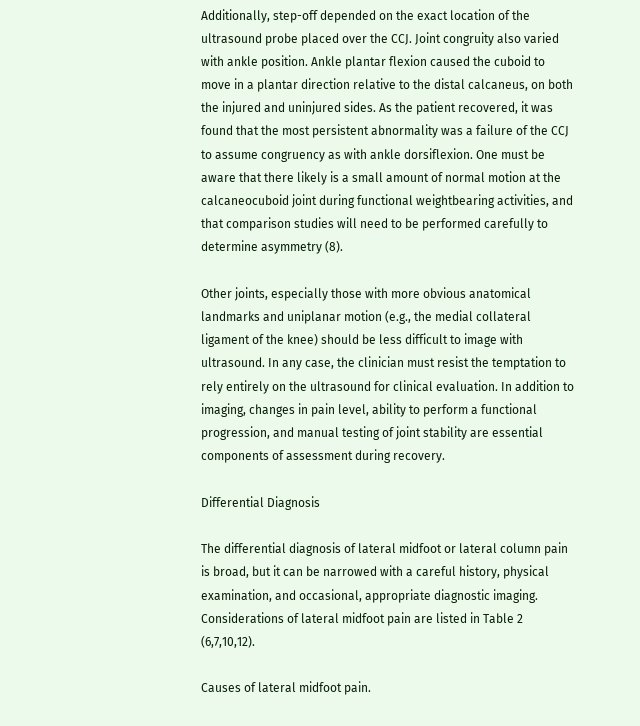Additionally, step-off depended on the exact location of the ultrasound probe placed over the CCJ. Joint congruity also varied with ankle position. Ankle plantar flexion caused the cuboid to move in a plantar direction relative to the distal calcaneus, on both the injured and uninjured sides. As the patient recovered, it was found that the most persistent abnormality was a failure of the CCJ to assume congruency as with ankle dorsiflexion. One must be aware that there likely is a small amount of normal motion at the calcaneocuboid joint during functional weightbearing activities, and that comparison studies will need to be performed carefully to determine asymmetry (8).

Other joints, especially those with more obvious anatomical landmarks and uniplanar motion (e.g., the medial collateral ligament of the knee) should be less difficult to image with ultrasound. In any case, the clinician must resist the temptation to rely entirely on the ultrasound for clinical evaluation. In addition to imaging, changes in pain level, ability to perform a functional progression, and manual testing of joint stability are essential components of assessment during recovery.

Differential Diagnosis

The differential diagnosis of lateral midfoot or lateral column pain is broad, but it can be narrowed with a careful history, physical examination, and occasional, appropriate diagnostic imaging. Considerations of lateral midfoot pain are listed in Table 2 (6,7,10,12).

Causes of lateral midfoot pain.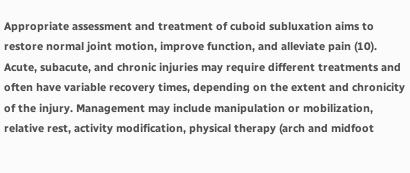Appropriate assessment and treatment of cuboid subluxation aims to restore normal joint motion, improve function, and alleviate pain (10). Acute, subacute, and chronic injuries may require different treatments and often have variable recovery times, depending on the extent and chronicity of the injury. Management may include manipulation or mobilization, relative rest, activity modification, physical therapy (arch and midfoot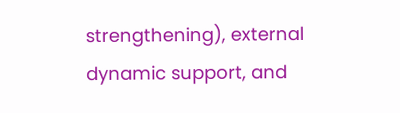strengthening), external dynamic support, and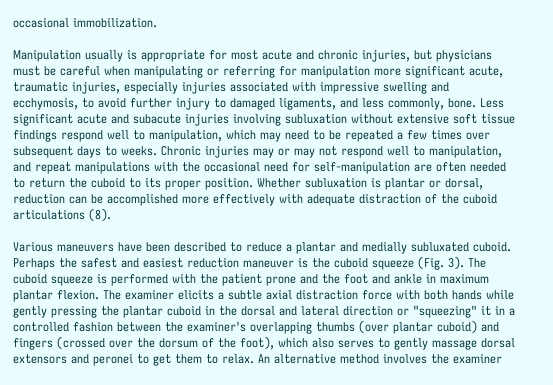occasional immobilization.

Manipulation usually is appropriate for most acute and chronic injuries, but physicians must be careful when manipulating or referring for manipulation more significant acute, traumatic injuries, especially injuries associated with impressive swelling and ecchymosis, to avoid further injury to damaged ligaments, and less commonly, bone. Less significant acute and subacute injuries involving subluxation without extensive soft tissue findings respond well to manipulation, which may need to be repeated a few times over subsequent days to weeks. Chronic injuries may or may not respond well to manipulation, and repeat manipulations with the occasional need for self-manipulation are often needed to return the cuboid to its proper position. Whether subluxation is plantar or dorsal, reduction can be accomplished more effectively with adequate distraction of the cuboid articulations (8).

Various maneuvers have been described to reduce a plantar and medially subluxated cuboid. Perhaps the safest and easiest reduction maneuver is the cuboid squeeze (Fig. 3). The cuboid squeeze is performed with the patient prone and the foot and ankle in maximum plantar flexion. The examiner elicits a subtle axial distraction force with both hands while gently pressing the plantar cuboid in the dorsal and lateral direction or "squeezing" it in a controlled fashion between the examiner's overlapping thumbs (over plantar cuboid) and fingers (crossed over the dorsum of the foot), which also serves to gently massage dorsal extensors and peronei to get them to relax. An alternative method involves the examiner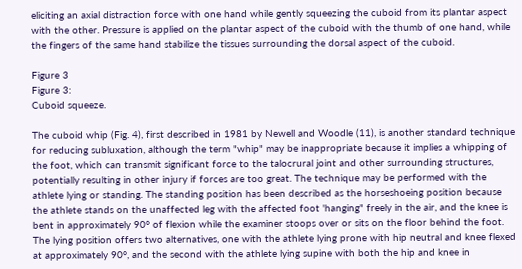eliciting an axial distraction force with one hand while gently squeezing the cuboid from its plantar aspect with the other. Pressure is applied on the plantar aspect of the cuboid with the thumb of one hand, while the fingers of the same hand stabilize the tissues surrounding the dorsal aspect of the cuboid.

Figure 3
Figure 3:
Cuboid squeeze.

The cuboid whip (Fig. 4), first described in 1981 by Newell and Woodle (11), is another standard technique for reducing subluxation, although the term "whip" may be inappropriate because it implies a whipping of the foot, which can transmit significant force to the talocrural joint and other surrounding structures, potentially resulting in other injury if forces are too great. The technique may be performed with the athlete lying or standing. The standing position has been described as the horseshoeing position because the athlete stands on the unaffected leg with the affected foot 'hanging" freely in the air, and the knee is bent in approximately 90° of flexion while the examiner stoops over or sits on the floor behind the foot. The lying position offers two alternatives, one with the athlete lying prone with hip neutral and knee flexed at approximately 90°, and the second with the athlete lying supine with both the hip and knee in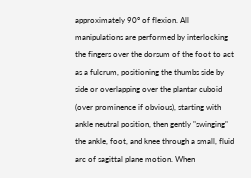approximately 90° of flexion. All manipulations are performed by interlocking the fingers over the dorsum of the foot to act as a fulcrum, positioning the thumbs side by side or overlapping over the plantar cuboid (over prominence if obvious), starting with ankle neutral position, then gently "swinging" the ankle, foot, and knee through a small, fluid arc of sagittal plane motion. When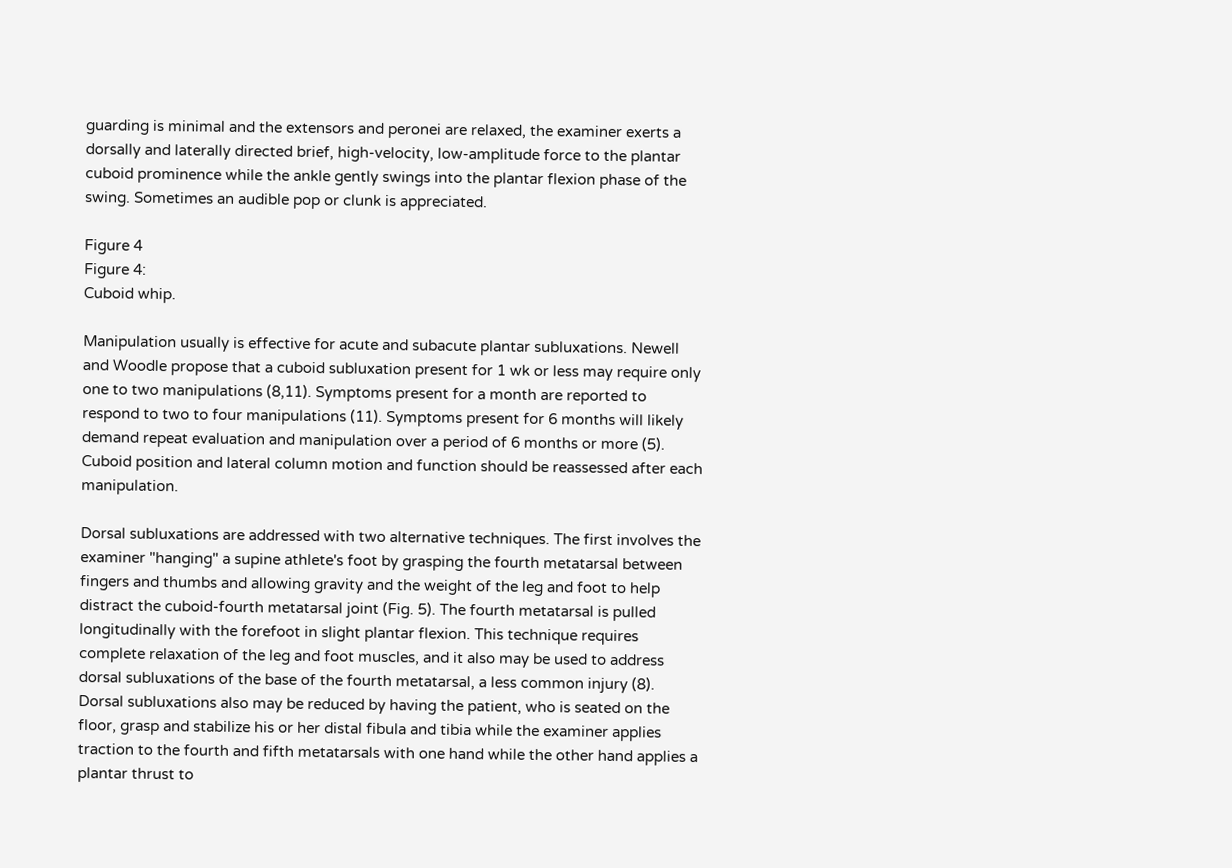guarding is minimal and the extensors and peronei are relaxed, the examiner exerts a dorsally and laterally directed brief, high-velocity, low-amplitude force to the plantar cuboid prominence while the ankle gently swings into the plantar flexion phase of the swing. Sometimes an audible pop or clunk is appreciated.

Figure 4
Figure 4:
Cuboid whip.

Manipulation usually is effective for acute and subacute plantar subluxations. Newell and Woodle propose that a cuboid subluxation present for 1 wk or less may require only one to two manipulations (8,11). Symptoms present for a month are reported to respond to two to four manipulations (11). Symptoms present for 6 months will likely demand repeat evaluation and manipulation over a period of 6 months or more (5). Cuboid position and lateral column motion and function should be reassessed after each manipulation.

Dorsal subluxations are addressed with two alternative techniques. The first involves the examiner "hanging" a supine athlete's foot by grasping the fourth metatarsal between fingers and thumbs and allowing gravity and the weight of the leg and foot to help distract the cuboid-fourth metatarsal joint (Fig. 5). The fourth metatarsal is pulled longitudinally with the forefoot in slight plantar flexion. This technique requires complete relaxation of the leg and foot muscles, and it also may be used to address dorsal subluxations of the base of the fourth metatarsal, a less common injury (8). Dorsal subluxations also may be reduced by having the patient, who is seated on the floor, grasp and stabilize his or her distal fibula and tibia while the examiner applies traction to the fourth and fifth metatarsals with one hand while the other hand applies a plantar thrust to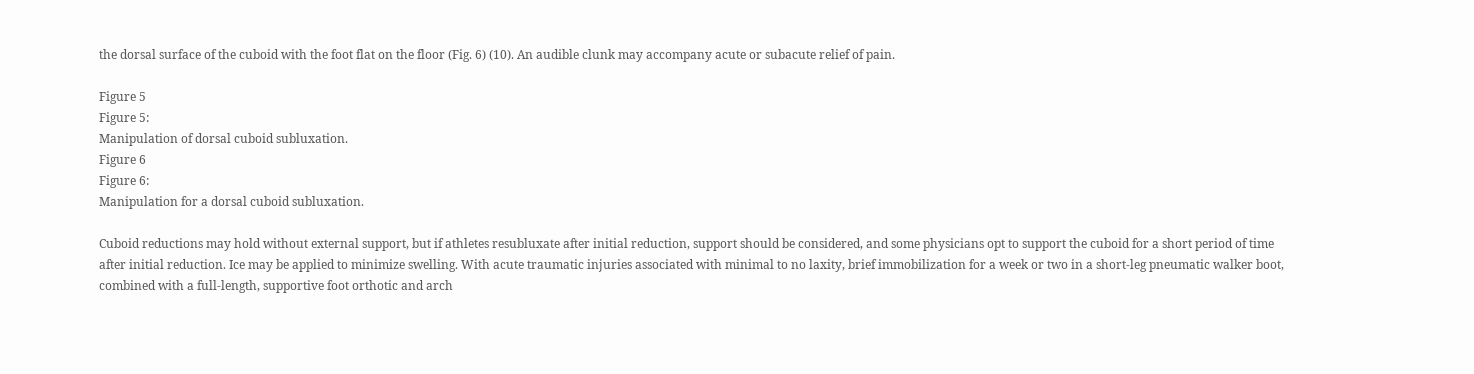the dorsal surface of the cuboid with the foot flat on the floor (Fig. 6) (10). An audible clunk may accompany acute or subacute relief of pain.

Figure 5
Figure 5:
Manipulation of dorsal cuboid subluxation.
Figure 6
Figure 6:
Manipulation for a dorsal cuboid subluxation.

Cuboid reductions may hold without external support, but if athletes resubluxate after initial reduction, support should be considered, and some physicians opt to support the cuboid for a short period of time after initial reduction. Ice may be applied to minimize swelling. With acute traumatic injuries associated with minimal to no laxity, brief immobilization for a week or two in a short-leg pneumatic walker boot, combined with a full-length, supportive foot orthotic and arch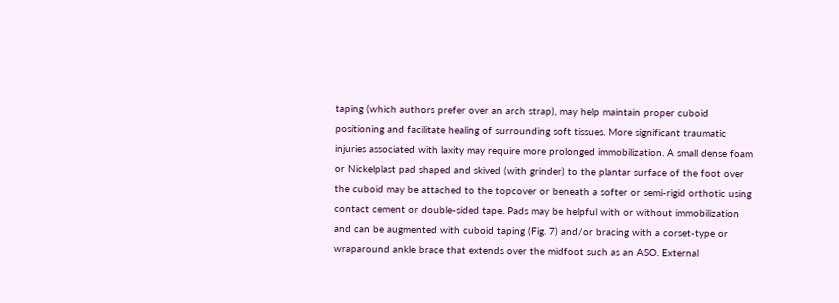taping (which authors prefer over an arch strap), may help maintain proper cuboid positioning and facilitate healing of surrounding soft tissues. More significant traumatic injuries associated with laxity may require more prolonged immobilization. A small dense foam or Nickelplast pad shaped and skived (with grinder) to the plantar surface of the foot over the cuboid may be attached to the topcover or beneath a softer or semi-rigid orthotic using contact cement or double-sided tape. Pads may be helpful with or without immobilization and can be augmented with cuboid taping (Fig. 7) and/or bracing with a corset-type or wraparound ankle brace that extends over the midfoot such as an ASO. External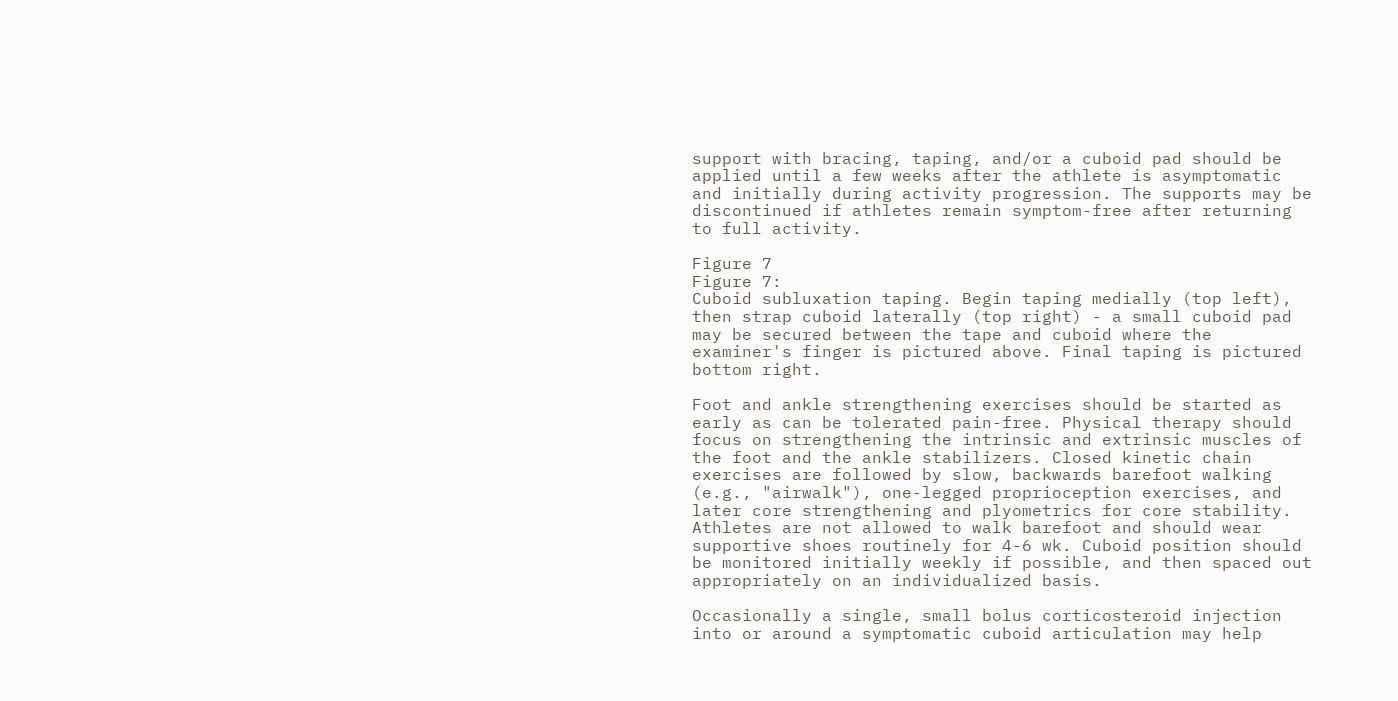support with bracing, taping, and/or a cuboid pad should be applied until a few weeks after the athlete is asymptomatic and initially during activity progression. The supports may be discontinued if athletes remain symptom-free after returning to full activity.

Figure 7
Figure 7:
Cuboid subluxation taping. Begin taping medially (top left), then strap cuboid laterally (top right) - a small cuboid pad may be secured between the tape and cuboid where the examiner's finger is pictured above. Final taping is pictured bottom right.

Foot and ankle strengthening exercises should be started as early as can be tolerated pain-free. Physical therapy should focus on strengthening the intrinsic and extrinsic muscles of the foot and the ankle stabilizers. Closed kinetic chain exercises are followed by slow, backwards barefoot walking (e.g., "airwalk"), one-legged proprioception exercises, and later core strengthening and plyometrics for core stability. Athletes are not allowed to walk barefoot and should wear supportive shoes routinely for 4-6 wk. Cuboid position should be monitored initially weekly if possible, and then spaced out appropriately on an individualized basis.

Occasionally a single, small bolus corticosteroid injection into or around a symptomatic cuboid articulation may help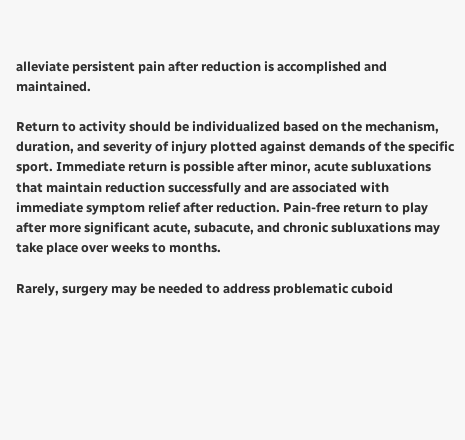alleviate persistent pain after reduction is accomplished and maintained.

Return to activity should be individualized based on the mechanism, duration, and severity of injury plotted against demands of the specific sport. Immediate return is possible after minor, acute subluxations that maintain reduction successfully and are associated with immediate symptom relief after reduction. Pain-free return to play after more significant acute, subacute, and chronic subluxations may take place over weeks to months.

Rarely, surgery may be needed to address problematic cuboid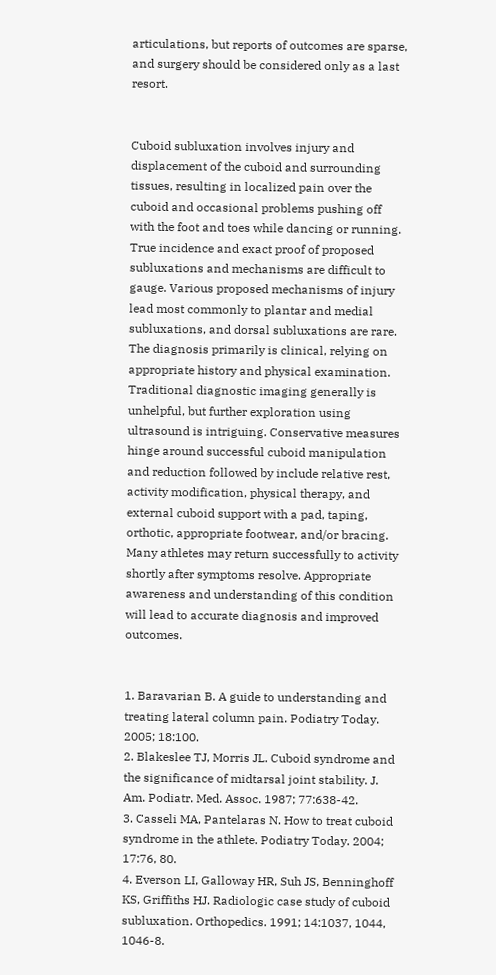articulations, but reports of outcomes are sparse, and surgery should be considered only as a last resort.


Cuboid subluxation involves injury and displacement of the cuboid and surrounding tissues, resulting in localized pain over the cuboid and occasional problems pushing off with the foot and toes while dancing or running. True incidence and exact proof of proposed subluxations and mechanisms are difficult to gauge. Various proposed mechanisms of injury lead most commonly to plantar and medial subluxations, and dorsal subluxations are rare. The diagnosis primarily is clinical, relying on appropriate history and physical examination. Traditional diagnostic imaging generally is unhelpful, but further exploration using ultrasound is intriguing. Conservative measures hinge around successful cuboid manipulation and reduction followed by include relative rest, activity modification, physical therapy, and external cuboid support with a pad, taping, orthotic, appropriate footwear, and/or bracing. Many athletes may return successfully to activity shortly after symptoms resolve. Appropriate awareness and understanding of this condition will lead to accurate diagnosis and improved outcomes.


1. Baravarian B. A guide to understanding and treating lateral column pain. Podiatry Today. 2005; 18:100.
2. Blakeslee TJ, Morris JL. Cuboid syndrome and the significance of midtarsal joint stability. J. Am. Podiatr. Med. Assoc. 1987; 77:638-42.
3. Casseli MA, Pantelaras N. How to treat cuboid syndrome in the athlete. Podiatry Today. 2004; 17:76, 80.
4. Everson LI, Galloway HR, Suh JS, Benninghoff KS, Griffiths HJ. Radiologic case study of cuboid subluxation. Orthopedics. 1991; 14:1037, 1044, 1046-8.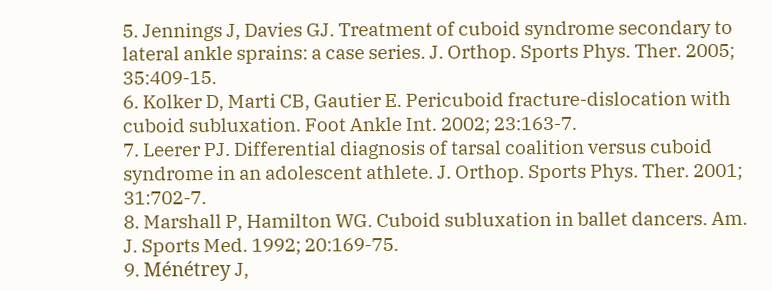5. Jennings J, Davies GJ. Treatment of cuboid syndrome secondary to lateral ankle sprains: a case series. J. Orthop. Sports Phys. Ther. 2005; 35:409-15.
6. Kolker D, Marti CB, Gautier E. Pericuboid fracture-dislocation with cuboid subluxation. Foot Ankle Int. 2002; 23:163-7.
7. Leerer PJ. Differential diagnosis of tarsal coalition versus cuboid syndrome in an adolescent athlete. J. Orthop. Sports Phys. Ther. 2001; 31:702-7.
8. Marshall P, Hamilton WG. Cuboid subluxation in ballet dancers. Am. J. Sports Med. 1992; 20:169-75.
9. Ménétrey J,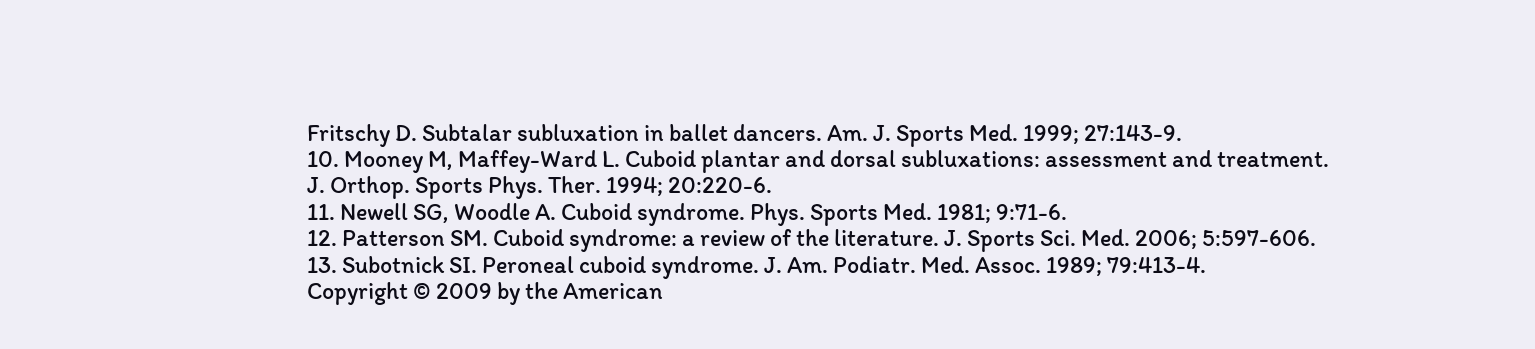Fritschy D. Subtalar subluxation in ballet dancers. Am. J. Sports Med. 1999; 27:143-9.
10. Mooney M, Maffey-Ward L. Cuboid plantar and dorsal subluxations: assessment and treatment. J. Orthop. Sports Phys. Ther. 1994; 20:220-6.
11. Newell SG, Woodle A. Cuboid syndrome. Phys. Sports Med. 1981; 9:71-6.
12. Patterson SM. Cuboid syndrome: a review of the literature. J. Sports Sci. Med. 2006; 5:597-606.
13. Subotnick SI. Peroneal cuboid syndrome. J. Am. Podiatr. Med. Assoc. 1989; 79:413-4.
Copyright © 2009 by the American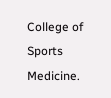College of Sports Medicine.